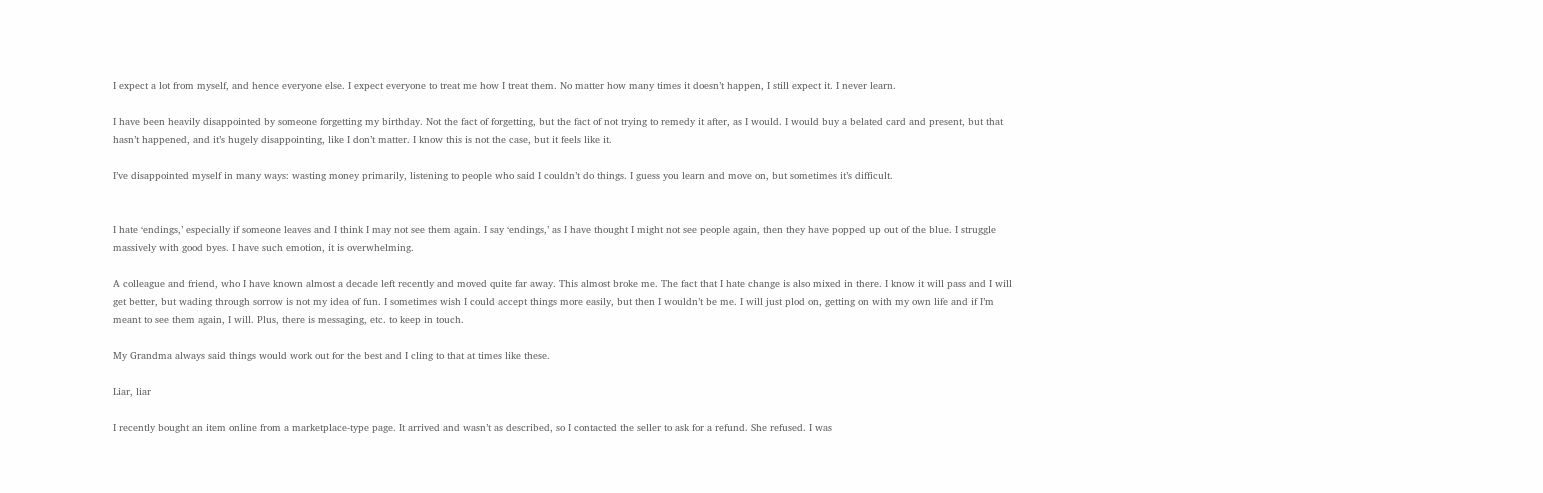I expect a lot from myself, and hence everyone else. I expect everyone to treat me how I treat them. No matter how many times it doesn’t happen, I still expect it. I never learn.

I have been heavily disappointed by someone forgetting my birthday. Not the fact of forgetting, but the fact of not trying to remedy it after, as I would. I would buy a belated card and present, but that hasn’t happened, and it’s hugely disappointing, like I don’t matter. I know this is not the case, but it feels like it.

I’ve disappointed myself in many ways: wasting money primarily, listening to people who said I couldn’t do things. I guess you learn and move on, but sometimes it’s difficult.


I hate ‘endings,’ especially if someone leaves and I think I may not see them again. I say ‘endings,’ as I have thought I might not see people again, then they have popped up out of the blue. I struggle massively with good byes. I have such emotion, it is overwhelming.

A colleague and friend, who I have known almost a decade left recently and moved quite far away. This almost broke me. The fact that I hate change is also mixed in there. I know it will pass and I will get better, but wading through sorrow is not my idea of fun. I sometimes wish I could accept things more easily, but then I wouldn’t be me. I will just plod on, getting on with my own life and if I’m meant to see them again, I will. Plus, there is messaging, etc. to keep in touch.

My Grandma always said things would work out for the best and I cling to that at times like these.

Liar, liar

I recently bought an item online from a marketplace-type page. It arrived and wasn’t as described, so I contacted the seller to ask for a refund. She refused. I was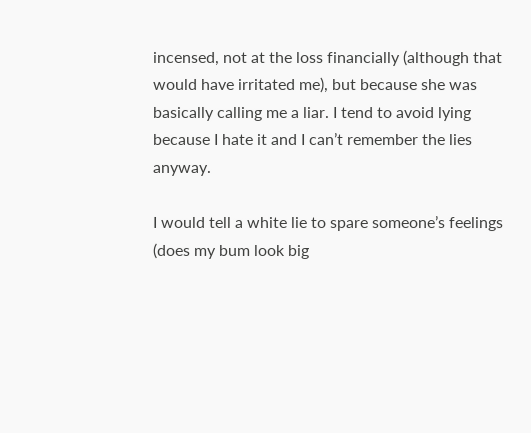incensed, not at the loss financially (although that would have irritated me), but because she was basically calling me a liar. I tend to avoid lying because I hate it and I can’t remember the lies anyway.

I would tell a white lie to spare someone’s feelings (does my bum look big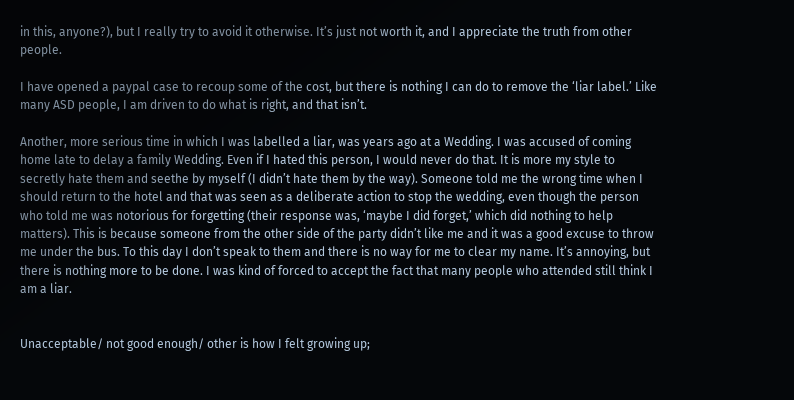in this, anyone?), but I really try to avoid it otherwise. It’s just not worth it, and I appreciate the truth from other people.

I have opened a paypal case to recoup some of the cost, but there is nothing I can do to remove the ‘liar label.’ Like many ASD people, I am driven to do what is right, and that isn’t.

Another, more serious time in which I was labelled a liar, was years ago at a Wedding. I was accused of coming home late to delay a family Wedding. Even if I hated this person, I would never do that. It is more my style to secretly hate them and seethe by myself (I didn’t hate them by the way). Someone told me the wrong time when I should return to the hotel and that was seen as a deliberate action to stop the wedding, even though the person who told me was notorious for forgetting (their response was, ‘maybe I did forget,’ which did nothing to help matters). This is because someone from the other side of the party didn’t like me and it was a good excuse to throw me under the bus. To this day I don’t speak to them and there is no way for me to clear my name. It’s annoying, but there is nothing more to be done. I was kind of forced to accept the fact that many people who attended still think I am a liar.


Unacceptable/ not good enough/ other is how I felt growing up;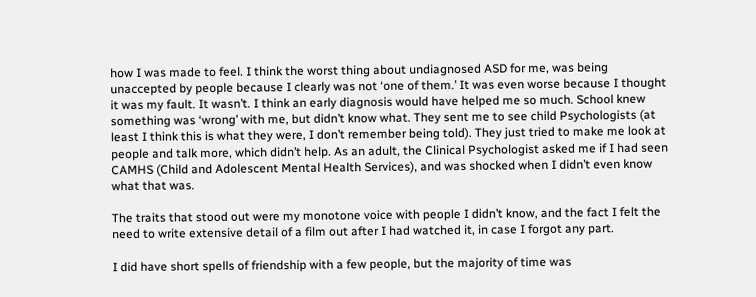how I was made to feel. I think the worst thing about undiagnosed ASD for me, was being unaccepted by people because I clearly was not ‘one of them.’ It was even worse because I thought it was my fault. It wasn’t. I think an early diagnosis would have helped me so much. School knew something was ‘wrong’ with me, but didn’t know what. They sent me to see child Psychologists (at least I think this is what they were, I don’t remember being told). They just tried to make me look at people and talk more, which didn’t help. As an adult, the Clinical Psychologist asked me if I had seen CAMHS (Child and Adolescent Mental Health Services), and was shocked when I didn’t even know what that was.

The traits that stood out were my monotone voice with people I didn’t know, and the fact I felt the need to write extensive detail of a film out after I had watched it, in case I forgot any part.

I did have short spells of friendship with a few people, but the majority of time was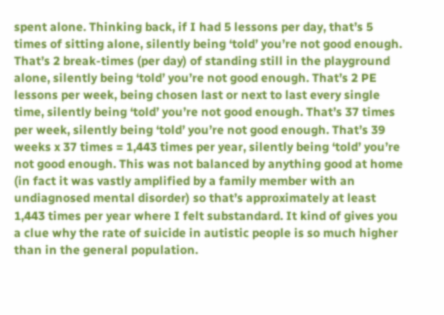spent alone. Thinking back, if I had 5 lessons per day, that’s 5 times of sitting alone, silently being ‘told’ you’re not good enough. That’s 2 break-times (per day) of standing still in the playground alone, silently being ‘told’ you’re not good enough. That’s 2 PE lessons per week, being chosen last or next to last every single time, silently being ‘told’ you’re not good enough. That’s 37 times per week, silently being ‘told’ you’re not good enough. That’s 39 weeks x 37 times = 1,443 times per year, silently being ‘told’ you’re not good enough. This was not balanced by anything good at home (in fact it was vastly amplified by a family member with an undiagnosed mental disorder) so that’s approximately at least 1,443 times per year where I felt substandard. It kind of gives you a clue why the rate of suicide in autistic people is so much higher than in the general population.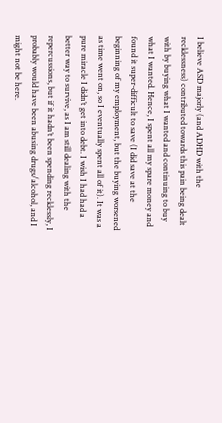I believe ASD majorly (and ADHD with the recklessness) contributed towards this pain being dealt with by buying what I wanted and continuing to buy what I wanted. Hence, I spent all my spare money and found it super-difficult to save (I did save at the beginning of my employment, but the buying worsened as time went on, so I eventually spent all of it). It was a pure miracle I didn’t get into debt. I wish I had had a better way to survive, as I am still dealing with the repercussions, but if it hadn’t been spending recklessly, I probably would have been abusing drugs/alcohol, and I might not be here.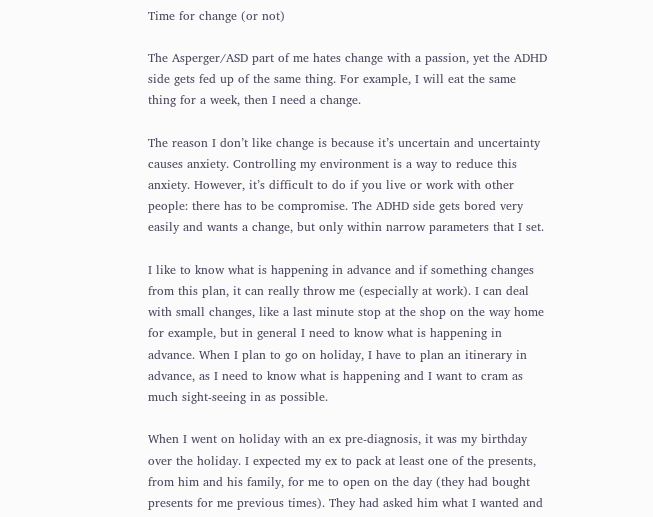Time for change (or not)

The Asperger/ASD part of me hates change with a passion, yet the ADHD side gets fed up of the same thing. For example, I will eat the same thing for a week, then I need a change.

The reason I don’t like change is because it’s uncertain and uncertainty causes anxiety. Controlling my environment is a way to reduce this anxiety. However, it’s difficult to do if you live or work with other people: there has to be compromise. The ADHD side gets bored very easily and wants a change, but only within narrow parameters that I set.

I like to know what is happening in advance and if something changes from this plan, it can really throw me (especially at work). I can deal with small changes, like a last minute stop at the shop on the way home for example, but in general I need to know what is happening in advance. When I plan to go on holiday, I have to plan an itinerary in advance, as I need to know what is happening and I want to cram as much sight-seeing in as possible.

When I went on holiday with an ex pre-diagnosis, it was my birthday over the holiday. I expected my ex to pack at least one of the presents, from him and his family, for me to open on the day (they had bought presents for me previous times). They had asked him what I wanted and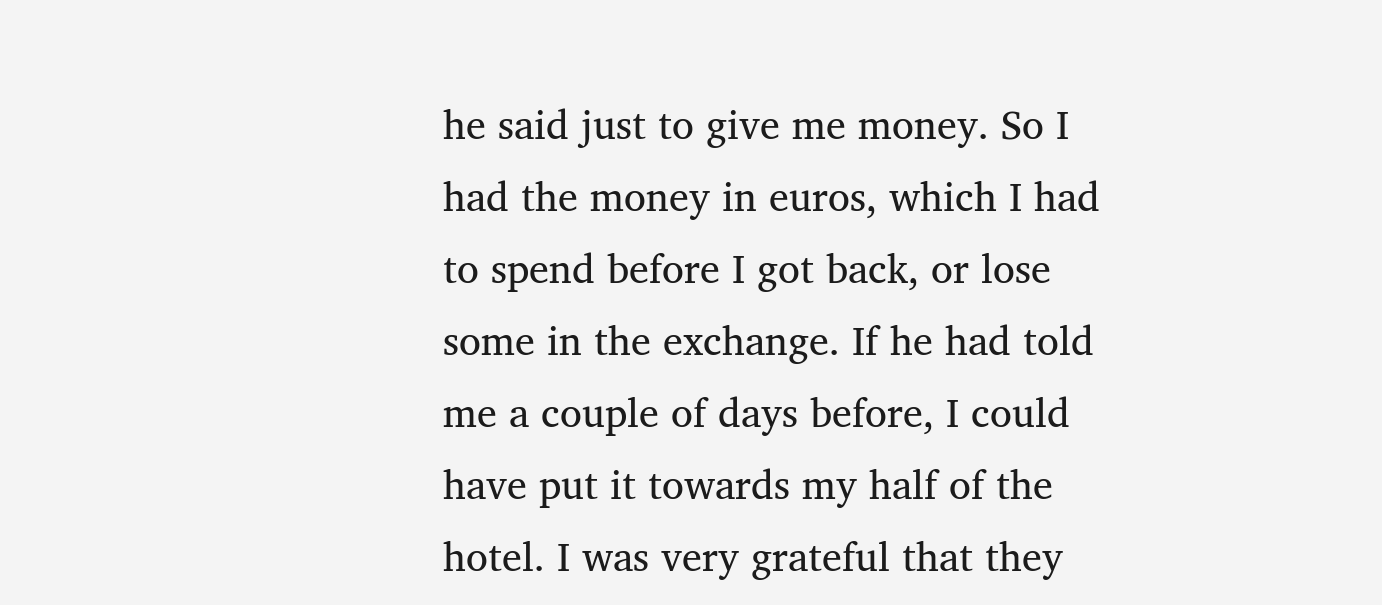he said just to give me money. So I had the money in euros, which I had to spend before I got back, or lose some in the exchange. If he had told me a couple of days before, I could have put it towards my half of the hotel. I was very grateful that they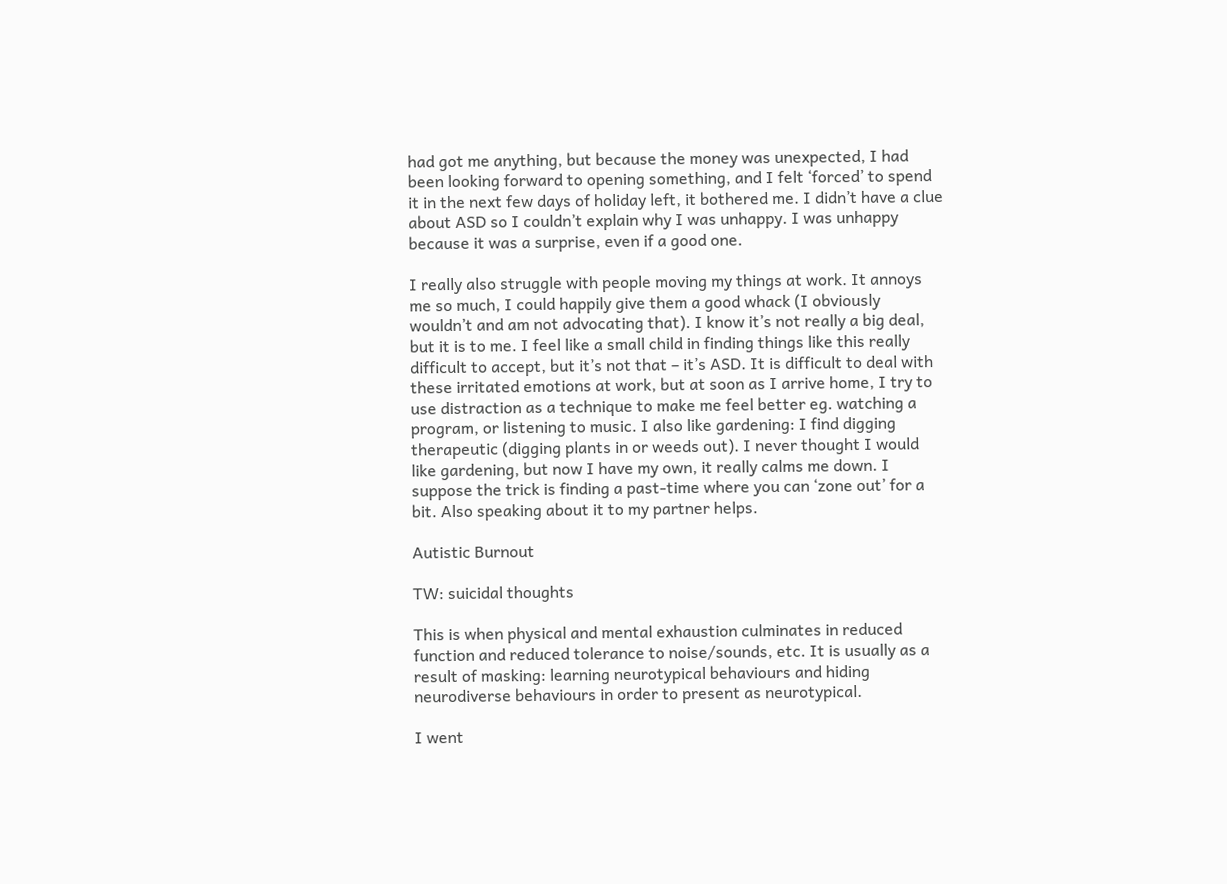had got me anything, but because the money was unexpected, I had been looking forward to opening something, and I felt ‘forced’ to spend it in the next few days of holiday left, it bothered me. I didn’t have a clue about ASD so I couldn’t explain why I was unhappy. I was unhappy because it was a surprise, even if a good one.

I really also struggle with people moving my things at work. It annoys me so much, I could happily give them a good whack (I obviously wouldn’t and am not advocating that). I know it’s not really a big deal, but it is to me. I feel like a small child in finding things like this really difficult to accept, but it’s not that – it’s ASD. It is difficult to deal with these irritated emotions at work, but at soon as I arrive home, I try to use distraction as a technique to make me feel better eg. watching a program, or listening to music. I also like gardening: I find digging therapeutic (digging plants in or weeds out). I never thought I would like gardening, but now I have my own, it really calms me down. I suppose the trick is finding a past-time where you can ‘zone out’ for a bit. Also speaking about it to my partner helps.

Autistic Burnout

TW: suicidal thoughts

This is when physical and mental exhaustion culminates in reduced function and reduced tolerance to noise/sounds, etc. It is usually as a result of masking: learning neurotypical behaviours and hiding neurodiverse behaviours in order to present as neurotypical.

I went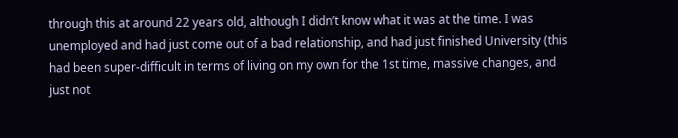through this at around 22 years old, although I didn’t know what it was at the time. I was unemployed and had just come out of a bad relationship, and had just finished University (this had been super-difficult in terms of living on my own for the 1st time, massive changes, and just not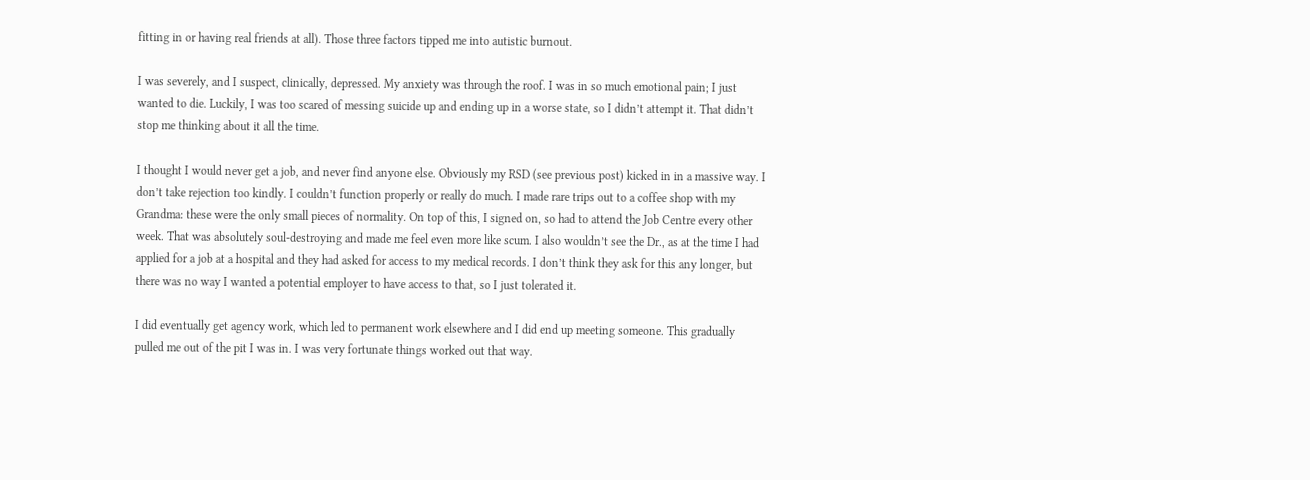fitting in or having real friends at all). Those three factors tipped me into autistic burnout.

I was severely, and I suspect, clinically, depressed. My anxiety was through the roof. I was in so much emotional pain; I just wanted to die. Luckily, I was too scared of messing suicide up and ending up in a worse state, so I didn’t attempt it. That didn’t stop me thinking about it all the time.

I thought I would never get a job, and never find anyone else. Obviously my RSD (see previous post) kicked in in a massive way. I don’t take rejection too kindly. I couldn’t function properly or really do much. I made rare trips out to a coffee shop with my Grandma: these were the only small pieces of normality. On top of this, I signed on, so had to attend the Job Centre every other week. That was absolutely soul-destroying and made me feel even more like scum. I also wouldn’t see the Dr., as at the time I had applied for a job at a hospital and they had asked for access to my medical records. I don’t think they ask for this any longer, but there was no way I wanted a potential employer to have access to that, so I just tolerated it.

I did eventually get agency work, which led to permanent work elsewhere and I did end up meeting someone. This gradually pulled me out of the pit I was in. I was very fortunate things worked out that way.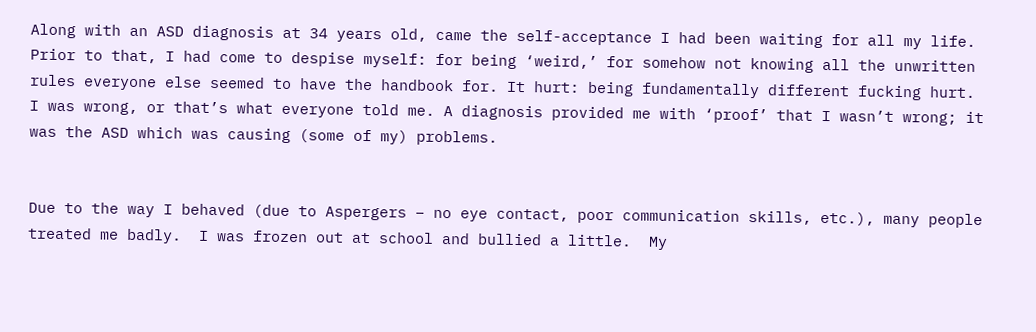Along with an ASD diagnosis at 34 years old, came the self-acceptance I had been waiting for all my life. Prior to that, I had come to despise myself: for being ‘weird,’ for somehow not knowing all the unwritten rules everyone else seemed to have the handbook for. It hurt: being fundamentally different fucking hurt. I was wrong, or that’s what everyone told me. A diagnosis provided me with ‘proof’ that I wasn’t wrong; it was the ASD which was causing (some of my) problems.


Due to the way I behaved (due to Aspergers – no eye contact, poor communication skills, etc.), many people treated me badly.  I was frozen out at school and bullied a little.  My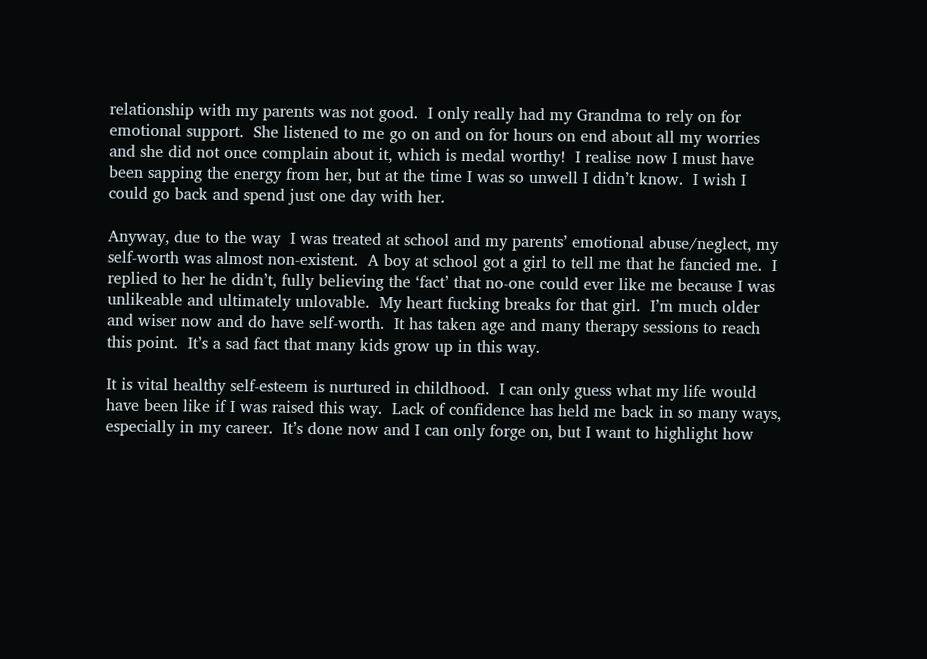relationship with my parents was not good.  I only really had my Grandma to rely on for emotional support.  She listened to me go on and on for hours on end about all my worries and she did not once complain about it, which is medal worthy!  I realise now I must have been sapping the energy from her, but at the time I was so unwell I didn’t know.  I wish I could go back and spend just one day with her.

Anyway, due to the way  I was treated at school and my parents’ emotional abuse/neglect, my self-worth was almost non-existent.  A boy at school got a girl to tell me that he fancied me.  I replied to her he didn’t, fully believing the ‘fact’ that no-one could ever like me because I was unlikeable and ultimately unlovable.  My heart fucking breaks for that girl.  I’m much older and wiser now and do have self-worth.  It has taken age and many therapy sessions to reach this point.  It’s a sad fact that many kids grow up in this way.

It is vital healthy self-esteem is nurtured in childhood.  I can only guess what my life would have been like if I was raised this way.  Lack of confidence has held me back in so many ways, especially in my career.  It’s done now and I can only forge on, but I want to highlight how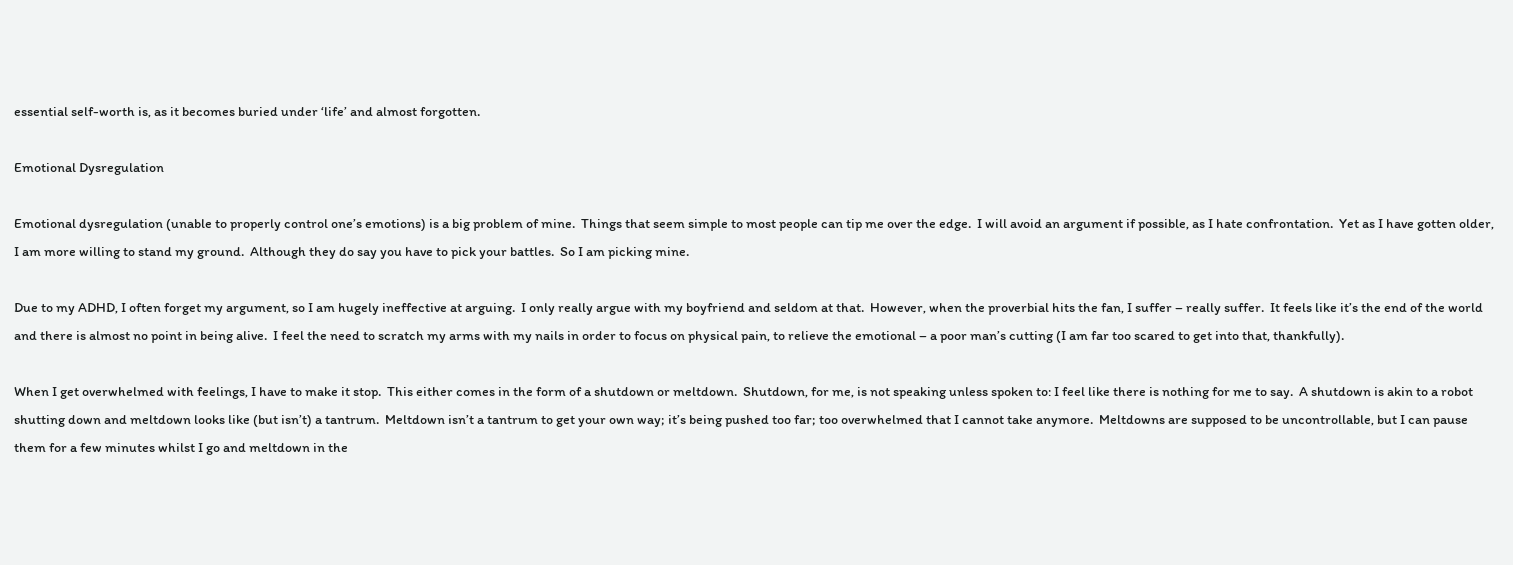essential self-worth is, as it becomes buried under ‘life’ and almost forgotten.

Emotional Dysregulation

Emotional dysregulation (unable to properly control one’s emotions) is a big problem of mine.  Things that seem simple to most people can tip me over the edge.  I will avoid an argument if possible, as I hate confrontation.  Yet as I have gotten older, I am more willing to stand my ground.  Although they do say you have to pick your battles.  So I am picking mine.

Due to my ADHD, I often forget my argument, so I am hugely ineffective at arguing.  I only really argue with my boyfriend and seldom at that.  However, when the proverbial hits the fan, I suffer – really suffer.  It feels like it’s the end of the world and there is almost no point in being alive.  I feel the need to scratch my arms with my nails in order to focus on physical pain, to relieve the emotional – a poor man’s cutting (I am far too scared to get into that, thankfully).

When I get overwhelmed with feelings, I have to make it stop.  This either comes in the form of a shutdown or meltdown.  Shutdown, for me, is not speaking unless spoken to: I feel like there is nothing for me to say.  A shutdown is akin to a robot shutting down and meltdown looks like (but isn’t) a tantrum.  Meltdown isn’t a tantrum to get your own way; it’s being pushed too far; too overwhelmed that I cannot take anymore.  Meltdowns are supposed to be uncontrollable, but I can pause them for a few minutes whilst I go and meltdown in the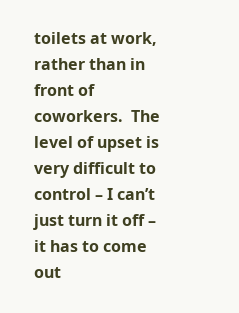toilets at work, rather than in front of coworkers.  The level of upset is very difficult to control – I can’t just turn it off – it has to come out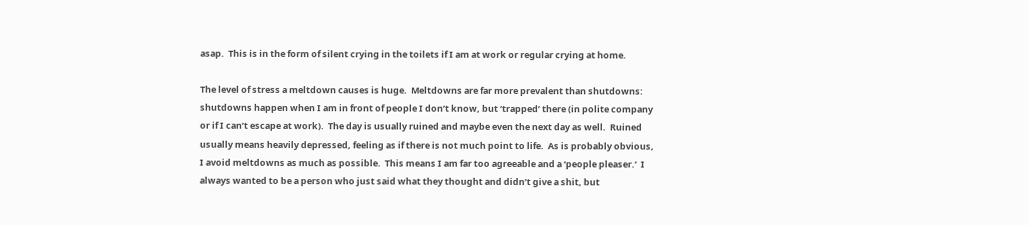asap.  This is in the form of silent crying in the toilets if I am at work or regular crying at home.

The level of stress a meltdown causes is huge.  Meltdowns are far more prevalent than shutdowns: shutdowns happen when I am in front of people I don’t know, but ‘trapped’ there (in polite company or if I can’t escape at work).  The day is usually ruined and maybe even the next day as well.  Ruined usually means heavily depressed, feeling as if there is not much point to life.  As is probably obvious, I avoid meltdowns as much as possible.  This means I am far too agreeable and a ‘people pleaser.’  I always wanted to be a person who just said what they thought and didn’t give a shit, but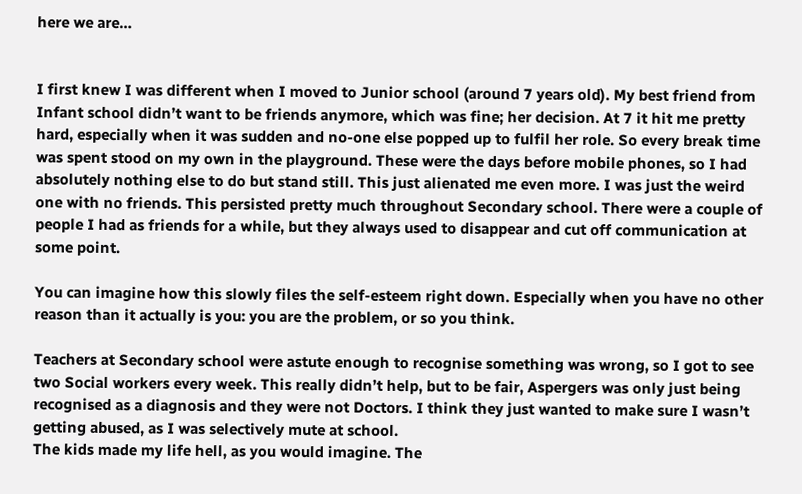here we are…


I first knew I was different when I moved to Junior school (around 7 years old). My best friend from Infant school didn’t want to be friends anymore, which was fine; her decision. At 7 it hit me pretty hard, especially when it was sudden and no-one else popped up to fulfil her role. So every break time was spent stood on my own in the playground. These were the days before mobile phones, so I had absolutely nothing else to do but stand still. This just alienated me even more. I was just the weird one with no friends. This persisted pretty much throughout Secondary school. There were a couple of people I had as friends for a while, but they always used to disappear and cut off communication at some point.

You can imagine how this slowly files the self-esteem right down. Especially when you have no other reason than it actually is you: you are the problem, or so you think.

Teachers at Secondary school were astute enough to recognise something was wrong, so I got to see two Social workers every week. This really didn’t help, but to be fair, Aspergers was only just being recognised as a diagnosis and they were not Doctors. I think they just wanted to make sure I wasn’t getting abused, as I was selectively mute at school.
The kids made my life hell, as you would imagine. The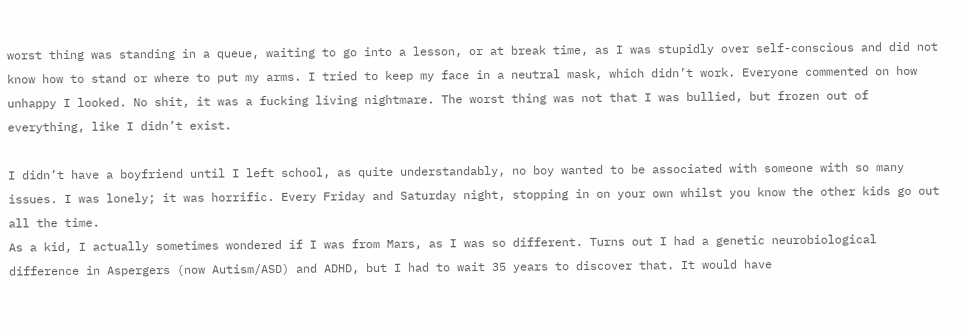worst thing was standing in a queue, waiting to go into a lesson, or at break time, as I was stupidly over self-conscious and did not know how to stand or where to put my arms. I tried to keep my face in a neutral mask, which didn’t work. Everyone commented on how unhappy I looked. No shit, it was a fucking living nightmare. The worst thing was not that I was bullied, but frozen out of everything, like I didn’t exist.

I didn’t have a boyfriend until I left school, as quite understandably, no boy wanted to be associated with someone with so many issues. I was lonely; it was horrific. Every Friday and Saturday night, stopping in on your own whilst you know the other kids go out all the time.
As a kid, I actually sometimes wondered if I was from Mars, as I was so different. Turns out I had a genetic neurobiological difference in Aspergers (now Autism/ASD) and ADHD, but I had to wait 35 years to discover that. It would have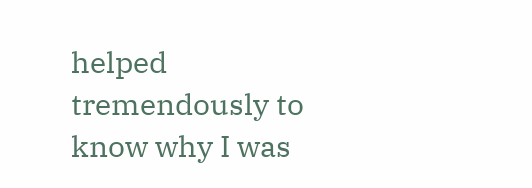helped tremendously to know why I was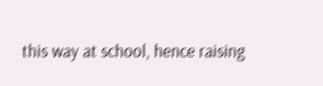this way at school, hence raising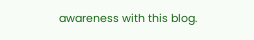awareness with this blog.